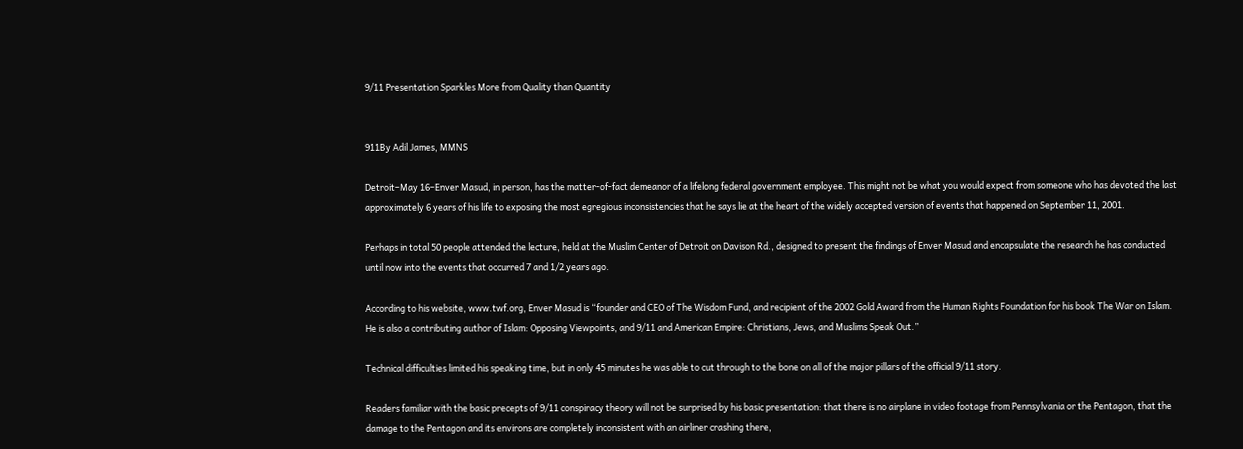9/11 Presentation Sparkles More from Quality than Quantity


911By Adil James, MMNS

Detroit–May 16–Enver Masud, in person, has the matter-of-fact demeanor of a lifelong federal government employee. This might not be what you would expect from someone who has devoted the last approximately 6 years of his life to exposing the most egregious inconsistencies that he says lie at the heart of the widely accepted version of events that happened on September 11, 2001.

Perhaps in total 50 people attended the lecture, held at the Muslim Center of Detroit on Davison Rd., designed to present the findings of Enver Masud and encapsulate the research he has conducted until now into the events that occurred 7 and 1/2 years ago.

According to his website, www.twf.org, Enver Masud is “founder and CEO of The Wisdom Fund, and recipient of the 2002 Gold Award from the Human Rights Foundation for his book The War on Islam. He is also a contributing author of Islam: Opposing Viewpoints, and 9/11 and American Empire: Christians, Jews, and Muslims Speak Out.”

Technical difficulties limited his speaking time, but in only 45 minutes he was able to cut through to the bone on all of the major pillars of the official 9/11 story.

Readers familiar with the basic precepts of 9/11 conspiracy theory will not be surprised by his basic presentation: that there is no airplane in video footage from Pennsylvania or the Pentagon, that the damage to the Pentagon and its environs are completely inconsistent with an airliner crashing there,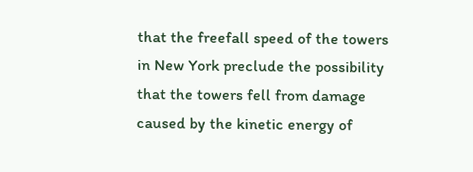that the freefall speed of the towers in New York preclude the possibility that the towers fell from damage caused by the kinetic energy of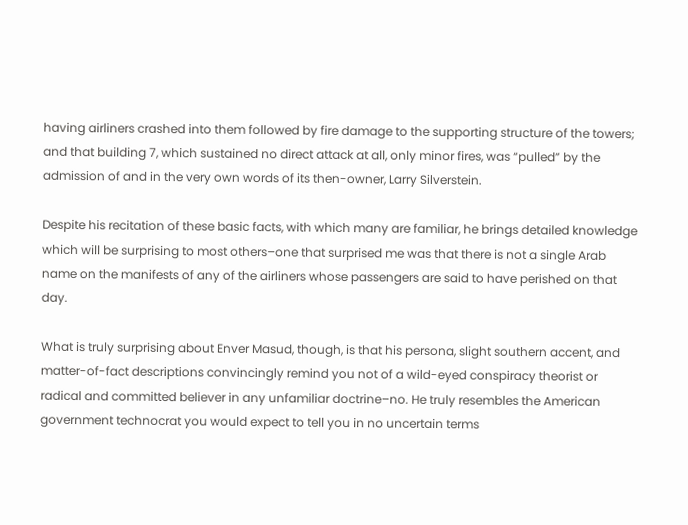having airliners crashed into them followed by fire damage to the supporting structure of the towers; and that building 7, which sustained no direct attack at all, only minor fires, was “pulled” by the admission of and in the very own words of its then-owner, Larry Silverstein.

Despite his recitation of these basic facts, with which many are familiar, he brings detailed knowledge which will be surprising to most others–one that surprised me was that there is not a single Arab name on the manifests of any of the airliners whose passengers are said to have perished on that day.

What is truly surprising about Enver Masud, though, is that his persona, slight southern accent, and matter-of-fact descriptions convincingly remind you not of a wild-eyed conspiracy theorist or radical and committed believer in any unfamiliar doctrine–no. He truly resembles the American government technocrat you would expect to tell you in no uncertain terms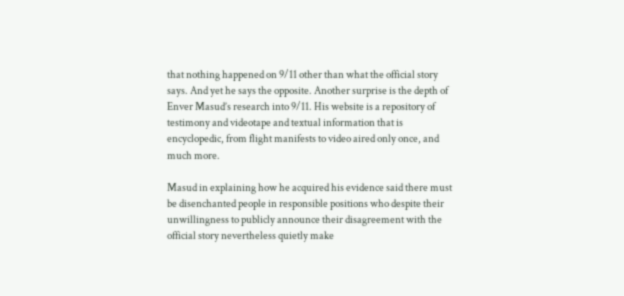that nothing happened on 9/11 other than what the official story says. And yet he says the opposite. Another surprise is the depth of Enver Masud’s research into 9/11. His website is a repository of testimony and videotape and textual information that is encyclopedic, from flight manifests to video aired only once, and much more.

Masud in explaining how he acquired his evidence said there must be disenchanted people in responsible positions who despite their unwillingness to publicly announce their disagreement with the official story nevertheless quietly make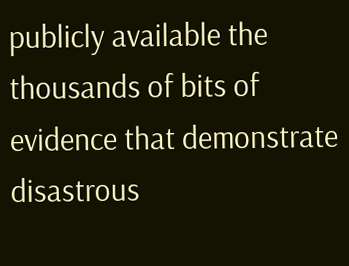publicly available the thousands of bits of evidence that demonstrate disastrous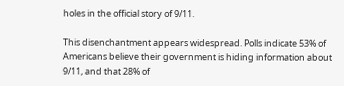holes in the official story of 9/11.

This disenchantment appears widespread. Polls indicate 53% of  Americans believe their government is hiding information about 9/11, and that 28% of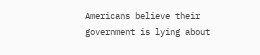Americans believe their government is lying about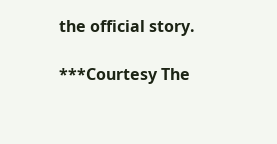the official story.

***Courtesy The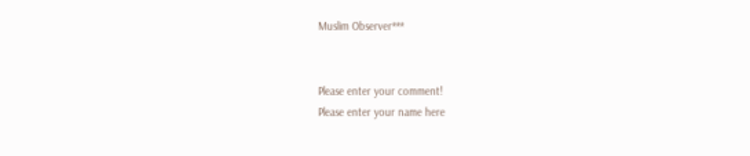Muslim Observer***


Please enter your comment!
Please enter your name here